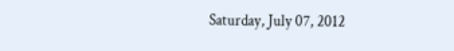Saturday, July 07, 2012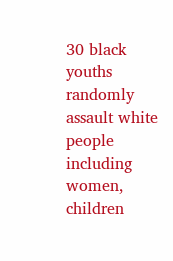30 black youths randomly assault white people including women, children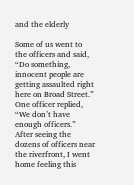and the elderly

Some of us went to the officers and said, “Do something, innocent people are getting assaulted right here on Broad Street.” One officer replied, “We don’t have enough officers.” After seeing the dozens of officers near the riverfront, I went home feeling this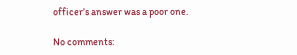officer’s answer was a poor one.

No comments: